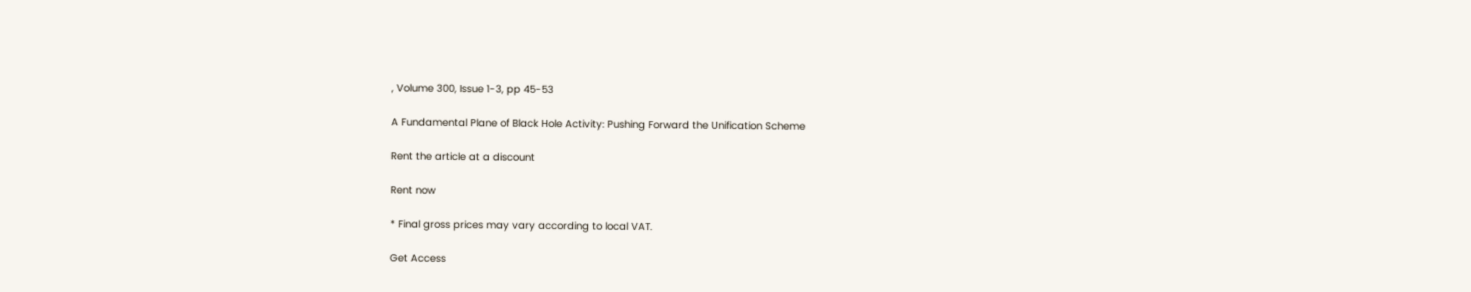, Volume 300, Issue 1-3, pp 45-53

A Fundamental Plane of Black Hole Activity: Pushing Forward the Unification Scheme

Rent the article at a discount

Rent now

* Final gross prices may vary according to local VAT.

Get Access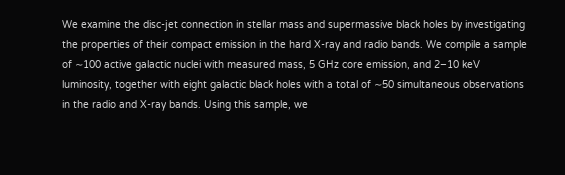We examine the disc-jet connection in stellar mass and supermassive black holes by investigating the properties of their compact emission in the hard X-ray and radio bands. We compile a sample of ∼100 active galactic nuclei with measured mass, 5 GHz core emission, and 2–10 keV luminosity, together with eight galactic black holes with a total of ∼50 simultaneous observations in the radio and X-ray bands. Using this sample, we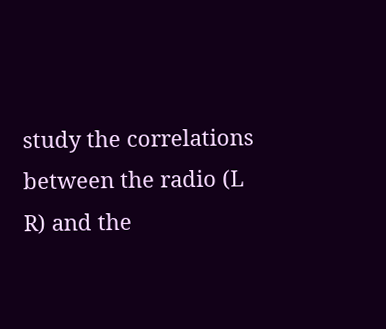study the correlations between the radio (L R) and the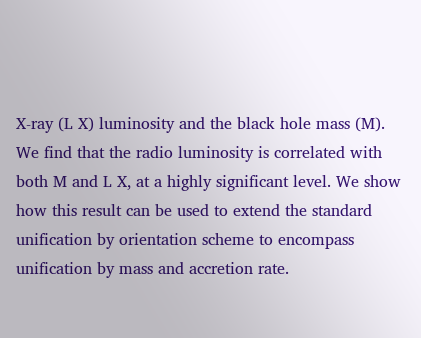X-ray (L X) luminosity and the black hole mass (M). We find that the radio luminosity is correlated with both M and L X, at a highly significant level. We show how this result can be used to extend the standard unification by orientation scheme to encompass unification by mass and accretion rate.